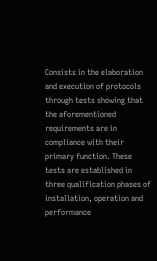Consists in the elaboration and execution of protocols through tests showing that the aforementioned requirements are in compliance with their primary function. These tests are established in three qualification phases of installation, operation and performance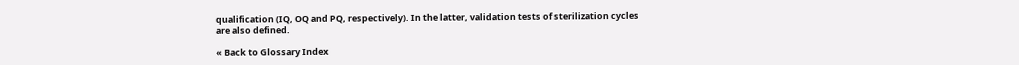qualification (IQ, OQ and PQ, respectively). In the latter, validation tests of sterilization cycles are also defined.

« Back to Glossary Index